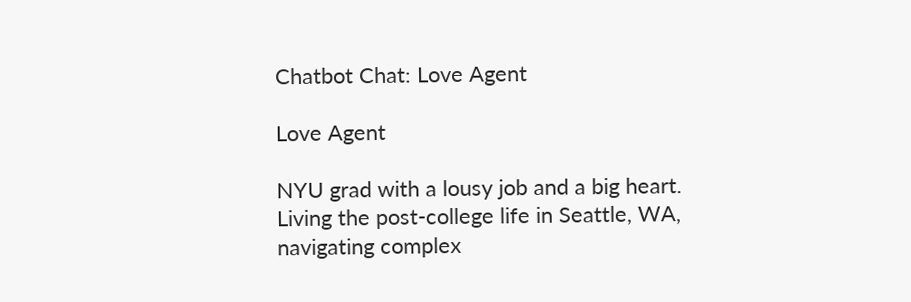Chatbot Chat: Love Agent

Love Agent

NYU grad with a lousy job and a big heart.
Living the post-college life in Seattle, WA, navigating complex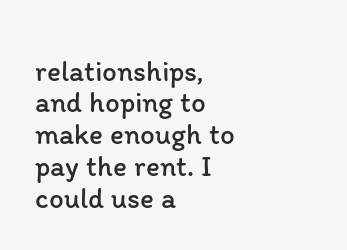relationships, and hoping to make enough to pay the rent. I could use a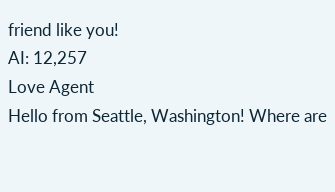friend like you!
AI: 12,257
Love Agent
Hello from Seattle, Washington! Where are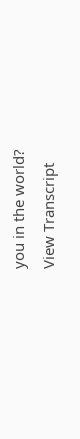you in the world?
View Transcript